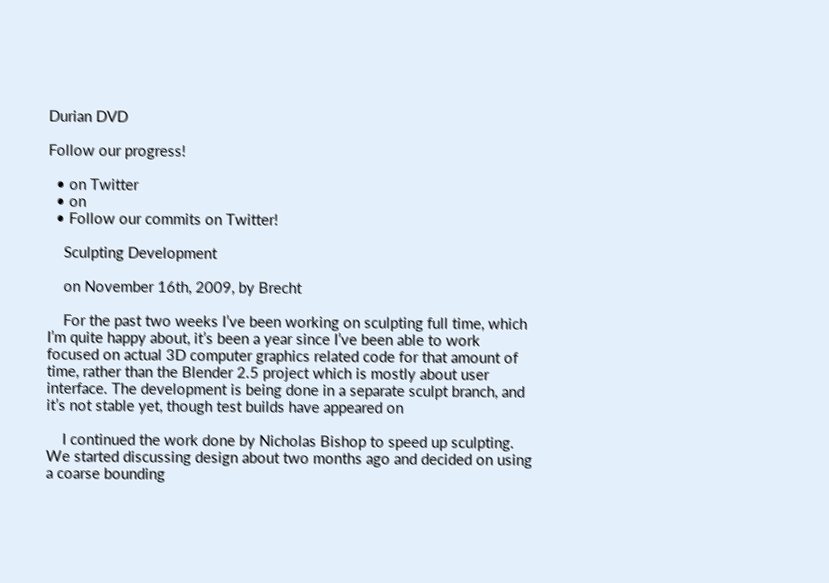Durian DVD

Follow our progress!

  • on Twitter
  • on
  • Follow our commits on Twitter!

    Sculpting Development

    on November 16th, 2009, by Brecht

    For the past two weeks I’ve been working on sculpting full time, which I’m quite happy about, it’s been a year since I’ve been able to work focused on actual 3D computer graphics related code for that amount of time, rather than the Blender 2.5 project which is mostly about user interface. The development is being done in a separate sculpt branch, and it’s not stable yet, though test builds have appeared on

    I continued the work done by Nicholas Bishop to speed up sculpting. We started discussing design about two months ago and decided on using a coarse bounding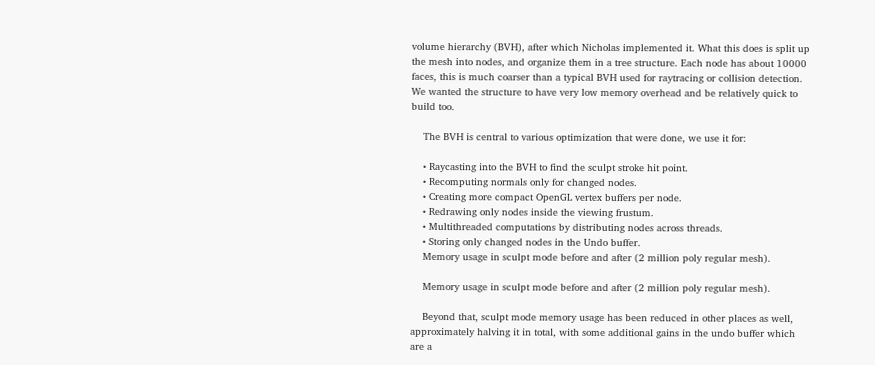volume hierarchy (BVH), after which Nicholas implemented it. What this does is split up the mesh into nodes, and organize them in a tree structure. Each node has about 10000 faces, this is much coarser than a typical BVH used for raytracing or collision detection. We wanted the structure to have very low memory overhead and be relatively quick to build too.

    The BVH is central to various optimization that were done, we use it for:

    • Raycasting into the BVH to find the sculpt stroke hit point.
    • Recomputing normals only for changed nodes.
    • Creating more compact OpenGL vertex buffers per node.
    • Redrawing only nodes inside the viewing frustum.
    • Multithreaded computations by distributing nodes across threads.
    • Storing only changed nodes in the Undo buffer.
    Memory usage in sculpt mode before and after (2 million poly regular mesh).

    Memory usage in sculpt mode before and after (2 million poly regular mesh).

    Beyond that, sculpt mode memory usage has been reduced in other places as well, approximately halving it in total, with some additional gains in the undo buffer which are a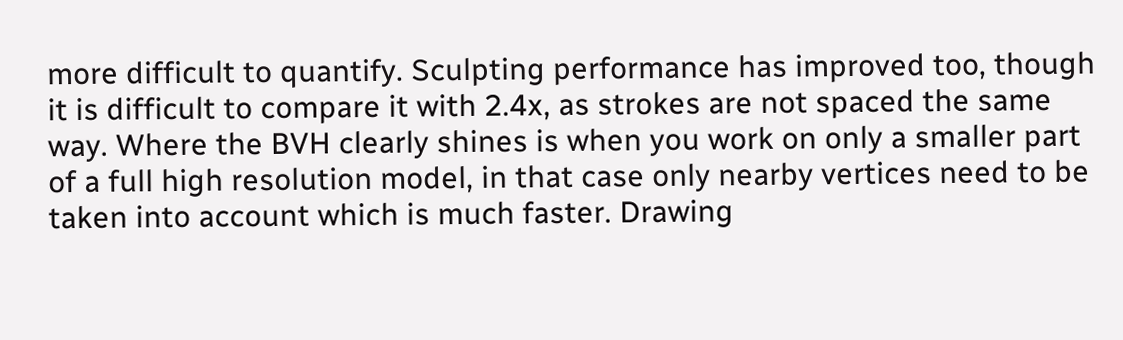more difficult to quantify. Sculpting performance has improved too, though it is difficult to compare it with 2.4x, as strokes are not spaced the same way. Where the BVH clearly shines is when you work on only a smaller part of a full high resolution model, in that case only nearby vertices need to be taken into account which is much faster. Drawing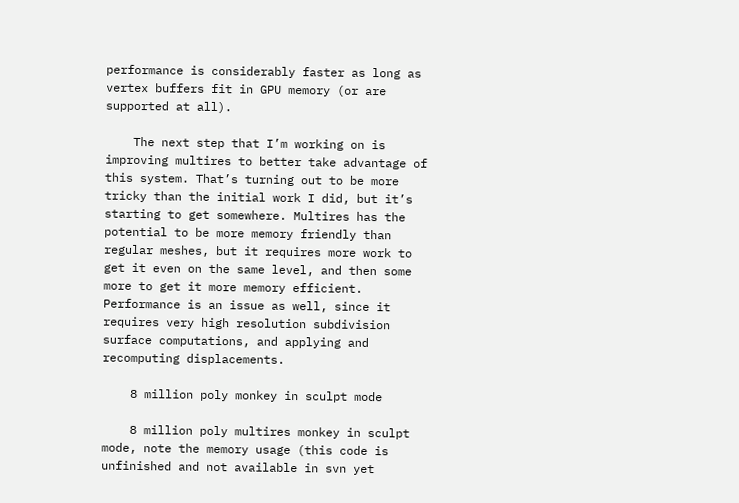performance is considerably faster as long as vertex buffers fit in GPU memory (or are supported at all).

    The next step that I’m working on is improving multires to better take advantage of this system. That’s turning out to be more tricky than the initial work I did, but it’s starting to get somewhere. Multires has the potential to be more memory friendly than regular meshes, but it requires more work to get it even on the same level, and then some more to get it more memory efficient. Performance is an issue as well, since it requires very high resolution subdivision surface computations, and applying and recomputing displacements.

    8 million poly monkey in sculpt mode

    8 million poly multires monkey in sculpt mode, note the memory usage (this code is unfinished and not available in svn yet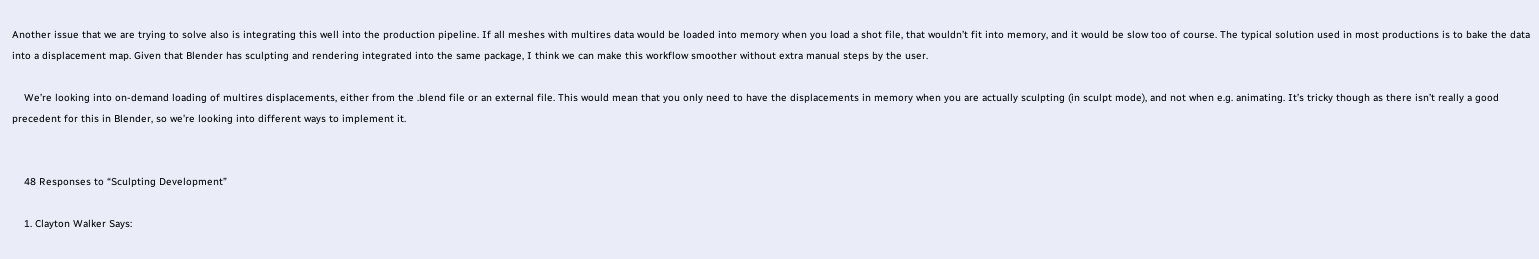Another issue that we are trying to solve also is integrating this well into the production pipeline. If all meshes with multires data would be loaded into memory when you load a shot file, that wouldn’t fit into memory, and it would be slow too of course. The typical solution used in most productions is to bake the data into a displacement map. Given that Blender has sculpting and rendering integrated into the same package, I think we can make this workflow smoother without extra manual steps by the user.

    We’re looking into on-demand loading of multires displacements, either from the .blend file or an external file. This would mean that you only need to have the displacements in memory when you are actually sculpting (in sculpt mode), and not when e.g. animating. It’s tricky though as there isn’t really a good precedent for this in Blender, so we’re looking into different ways to implement it.


    48 Responses to “Sculpting Development”

    1. Clayton Walker Says: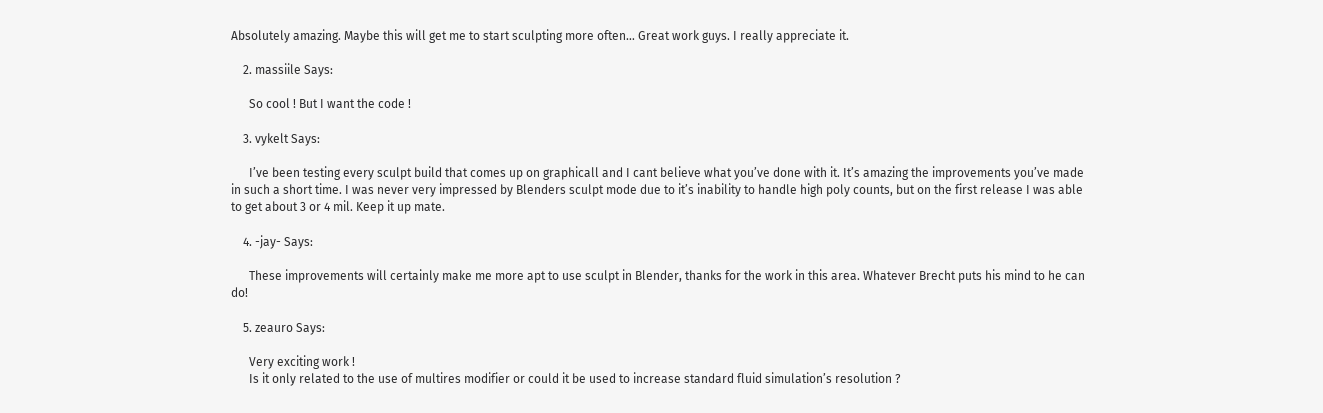Absolutely amazing. Maybe this will get me to start sculpting more often… Great work guys. I really appreciate it.

    2. massiile Says:

      So cool ! But I want the code !

    3. vykelt Says:

      I’ve been testing every sculpt build that comes up on graphicall and I cant believe what you’ve done with it. It’s amazing the improvements you’ve made in such a short time. I was never very impressed by Blenders sculpt mode due to it’s inability to handle high poly counts, but on the first release I was able to get about 3 or 4 mil. Keep it up mate.

    4. -jay- Says:

      These improvements will certainly make me more apt to use sculpt in Blender, thanks for the work in this area. Whatever Brecht puts his mind to he can do!

    5. zeauro Says:

      Very exciting work !
      Is it only related to the use of multires modifier or could it be used to increase standard fluid simulation’s resolution ?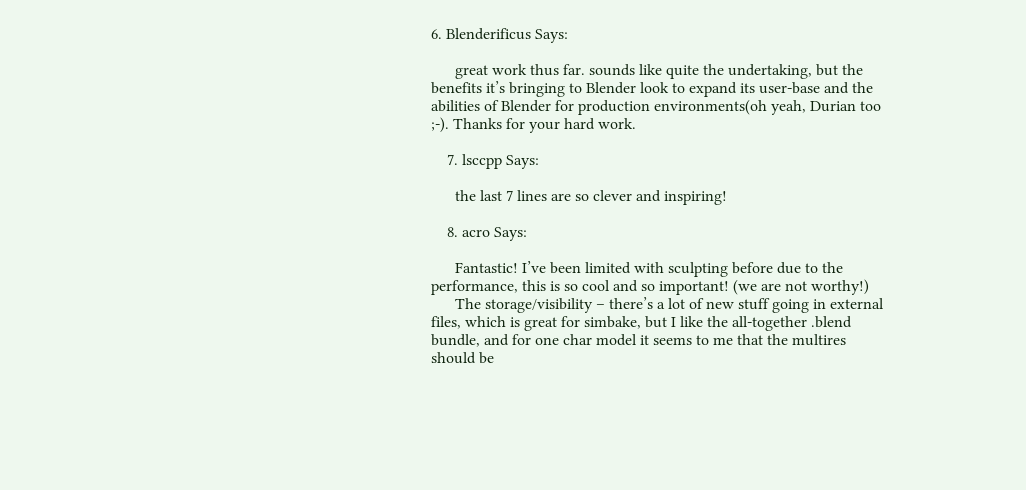6. Blenderificus Says:

      great work thus far. sounds like quite the undertaking, but the benefits it’s bringing to Blender look to expand its user-base and the abilities of Blender for production environments(oh yeah, Durian too ;-). Thanks for your hard work.

    7. lsccpp Says:

      the last 7 lines are so clever and inspiring!

    8. acro Says:

      Fantastic! I’ve been limited with sculpting before due to the performance, this is so cool and so important! (we are not worthy!)
      The storage/visibility – there’s a lot of new stuff going in external files, which is great for simbake, but I like the all-together .blend bundle, and for one char model it seems to me that the multires should be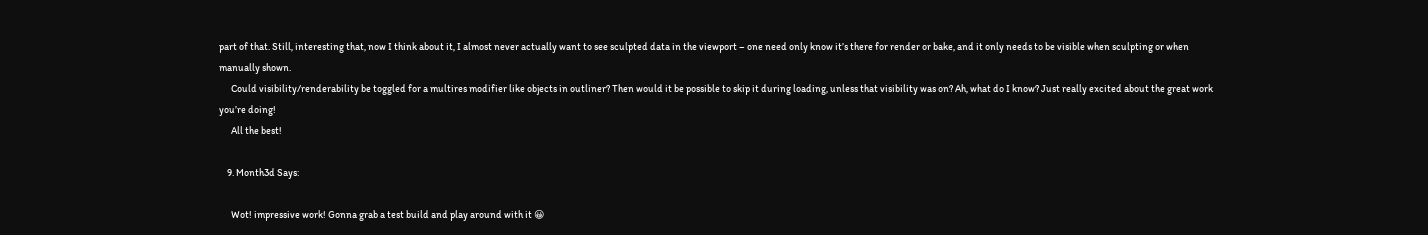part of that. Still, interesting that, now I think about it, I almost never actually want to see sculpted data in the viewport – one need only know it’s there for render or bake, and it only needs to be visible when sculpting or when manually shown.
      Could visibility/renderability be toggled for a multires modifier like objects in outliner? Then would it be possible to skip it during loading, unless that visibility was on? Ah, what do I know? Just really excited about the great work you’re doing!
      All the best!

    9. Month3d Says:

      Wot! impressive work! Gonna grab a test build and play around with it 😀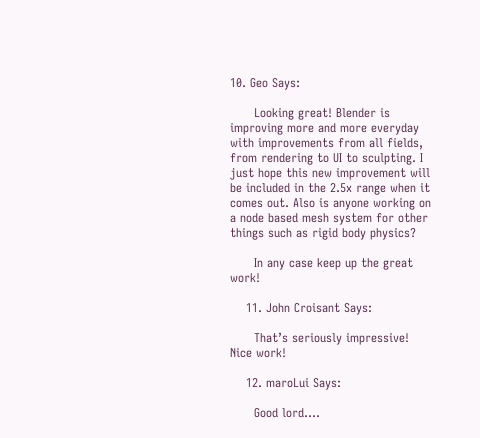10. Geo Says:

      Looking great! Blender is improving more and more everyday with improvements from all fields, from rendering to UI to sculpting. I just hope this new improvement will be included in the 2.5x range when it comes out. Also is anyone working on a node based mesh system for other things such as rigid body physics?

      In any case keep up the great work!

    11. John Croisant Says:

      That’s seriously impressive! Nice work!

    12. maroLui Says:

      Good lord….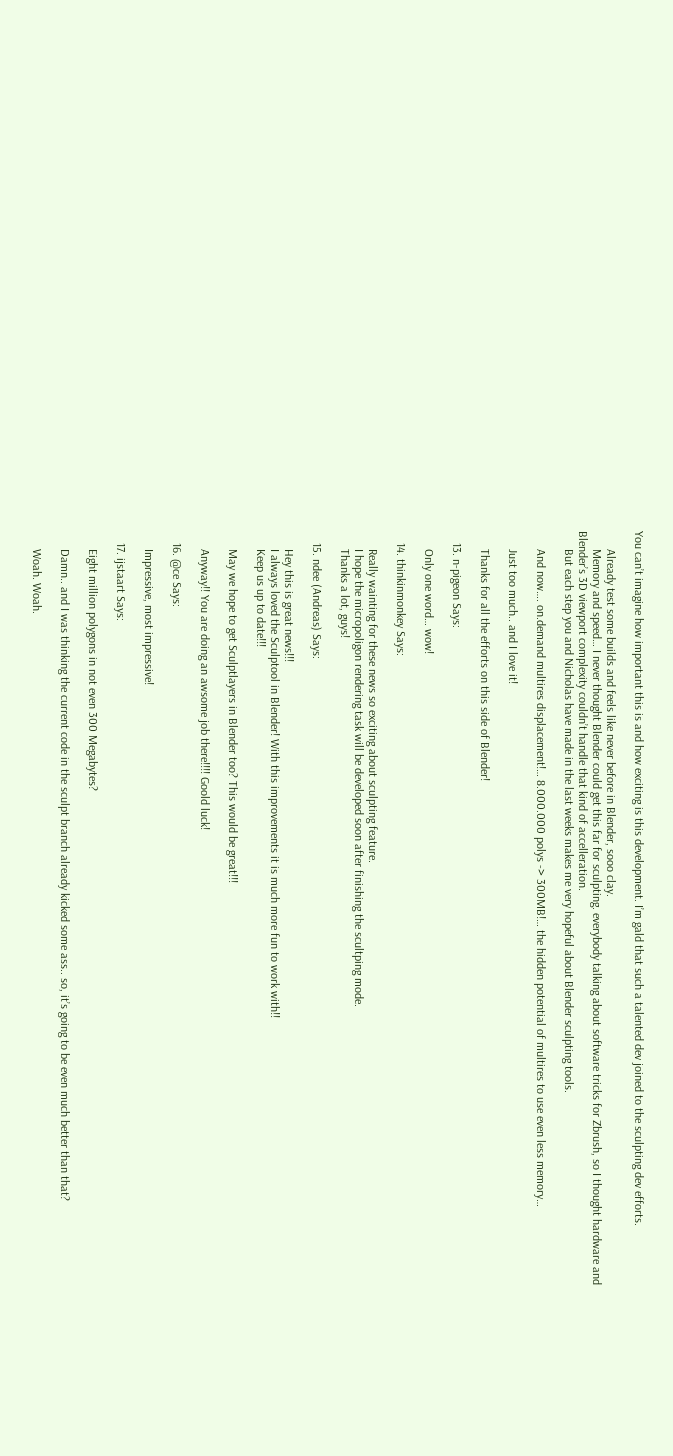You can’t imagine how important this is and how exciting is this development. I’m gald that such a talented dev joined to the sculpting dev efforts.

      Already test some builds and feels like never before in Blender, sooo clay.
      Memory and speed… I never thought Blender could get this far for sculpting. everybody talking about software tricks for Zbrush, so I thought hardware and Blender’s 3D viewport complexity couldn’t handle that kind of accelleration.
      But each step you and Nicholas have made in the last weeks makes me very hopeful about Blender sculpting tools.

      And now…. on.demand multires displacement!… 8.000.000 polys -> 300MB!… the hidden potential of multires to use even less memory…

      Just too much.. and I love it!

      Thanks for all the efforts on this side of Blender!

    13. n-pigeon Says:

      Only one word… wow!

    14. thinkinmonkey Says:

      Really wainting for these news so exciting about sculpting feature.
      I hope the micropoligon rendering task will be developed soon after finishing the scultping mode.
      Thanks a lot, guys!

    15. ndee (Andreas) Says:

      Hey this is great news!!!
      I always loved the Sculptool in Blender! With this improvements it is much more fun to work with!!
      Keep us up to date!!!

      May we hope to get Sculptlayers in Blender too? This would be great!!!

      Anyway!! You are doing an awsome job there!!!! Goold luck!

    16. @ce Says:

      Impressive, most impressive!

    17. ijstaart Says:

      Eight million polygons in not even 300 Megabytes?

      Damn.. and I was thinking the current code in the sculpt branch already kicked some ass.. so, it’s going to be even much better than that?

      Woah. Woah.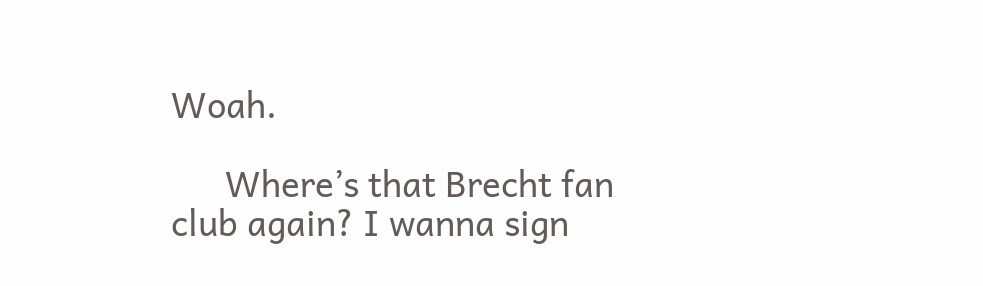Woah.

      Where’s that Brecht fan club again? I wanna sign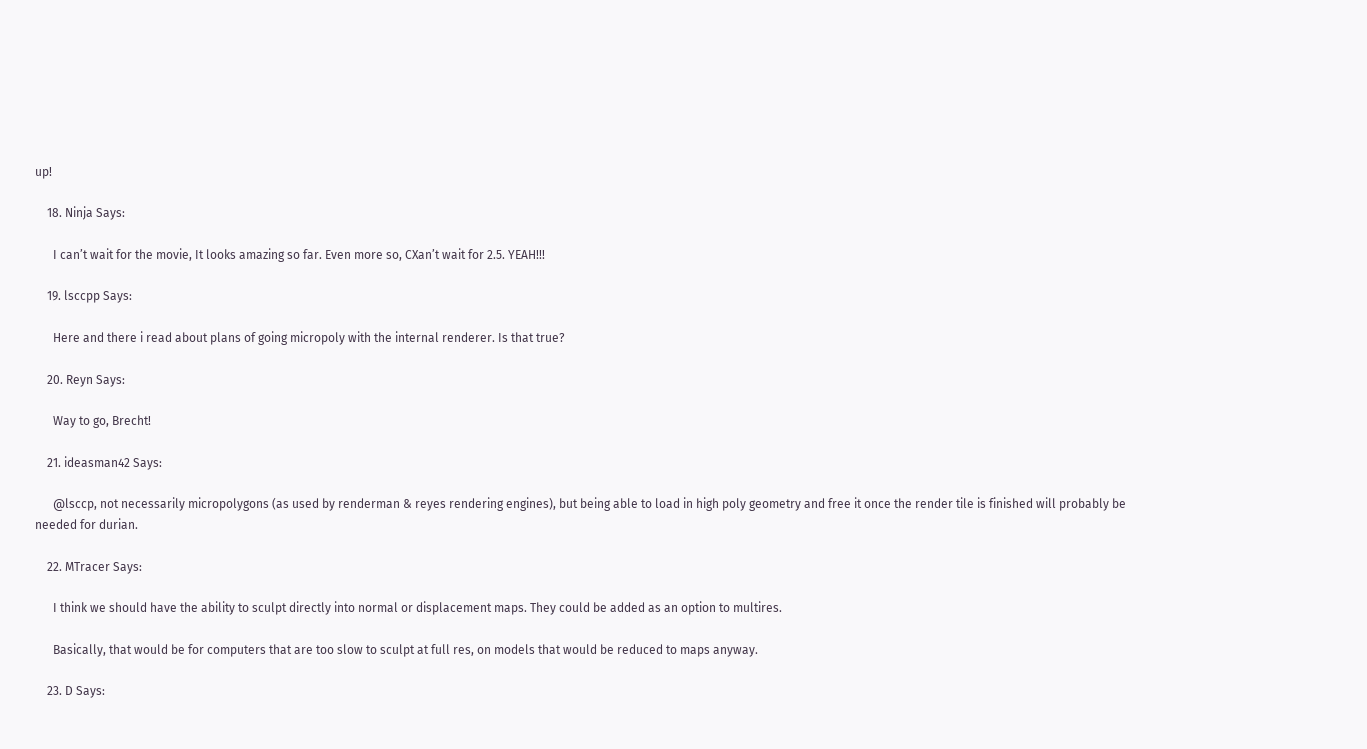up!

    18. Ninja Says:

      I can’t wait for the movie, It looks amazing so far. Even more so, CXan’t wait for 2.5. YEAH!!!

    19. lsccpp Says:

      Here and there i read about plans of going micropoly with the internal renderer. Is that true?

    20. Reyn Says:

      Way to go, Brecht!

    21. ideasman42 Says:

      @lsccp, not necessarily micropolygons (as used by renderman & reyes rendering engines), but being able to load in high poly geometry and free it once the render tile is finished will probably be needed for durian.

    22. MTracer Says:

      I think we should have the ability to sculpt directly into normal or displacement maps. They could be added as an option to multires.

      Basically, that would be for computers that are too slow to sculpt at full res, on models that would be reduced to maps anyway.

    23. D Says: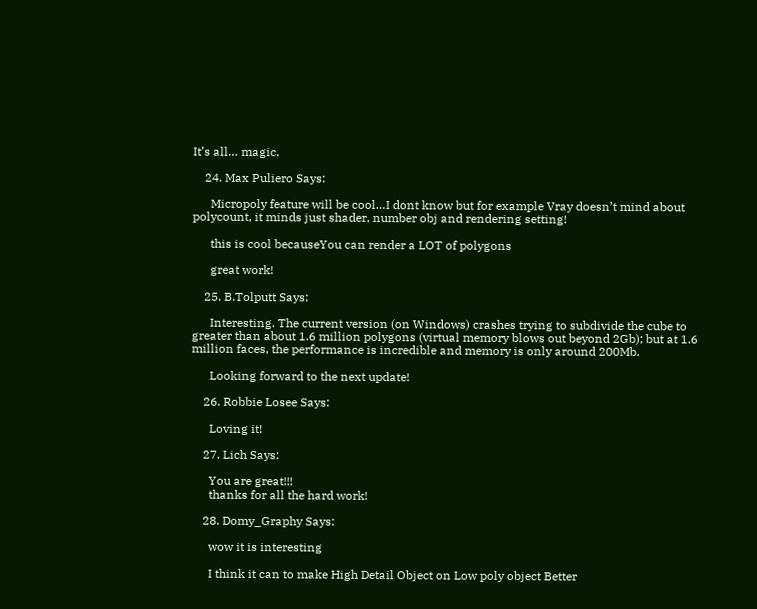It’s all… magic.

    24. Max Puliero Says:

      Micropoly feature will be cool…I dont know but for example Vray doesn’t mind about polycount, it minds just shader, number obj and rendering setting!

      this is cool becauseYou can render a LOT of polygons

      great work!

    25. B.Tolputt Says:

      Interesting. The current version (on Windows) crashes trying to subdivide the cube to greater than about 1.6 million polygons (virtual memory blows out beyond 2Gb); but at 1.6 million faces, the performance is incredible and memory is only around 200Mb.

      Looking forward to the next update!

    26. Robbie Losee Says:

      Loving it!

    27. Lich Says:

      You are great!!!
      thanks for all the hard work!

    28. Domy_Graphy Says:

      wow it is interesting

      I think it can to make High Detail Object on Low poly object Better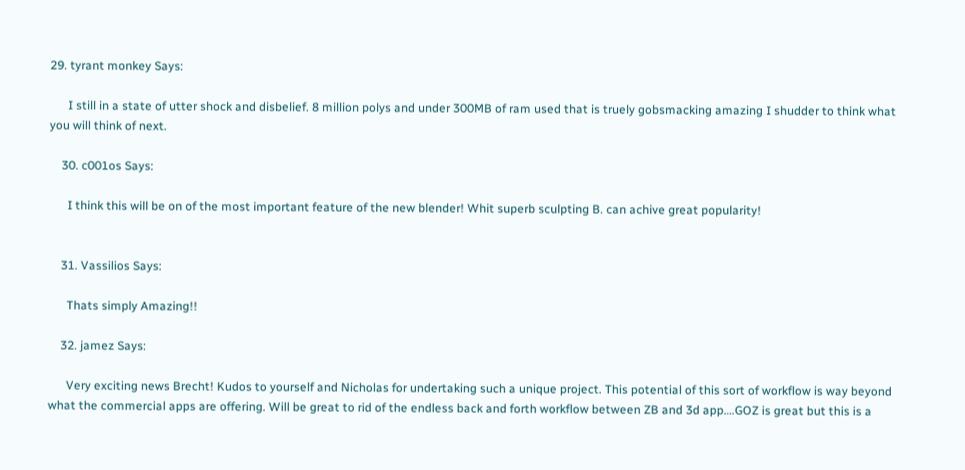29. tyrant monkey Says:

      I still in a state of utter shock and disbelief. 8 million polys and under 300MB of ram used that is truely gobsmacking amazing I shudder to think what you will think of next.

    30. c001os Says:

      I think this will be on of the most important feature of the new blender! Whit superb sculpting B. can achive great popularity!


    31. Vassilios Says:

      Thats simply Amazing!!

    32. jamez Says:

      Very exciting news Brecht! Kudos to yourself and Nicholas for undertaking such a unique project. This potential of this sort of workflow is way beyond what the commercial apps are offering. Will be great to rid of the endless back and forth workflow between ZB and 3d app….GOZ is great but this is a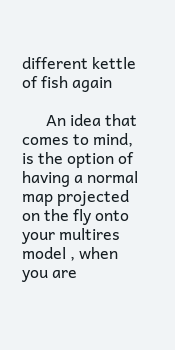different kettle of fish again

      An idea that comes to mind, is the option of having a normal map projected on the fly onto your multires model , when you are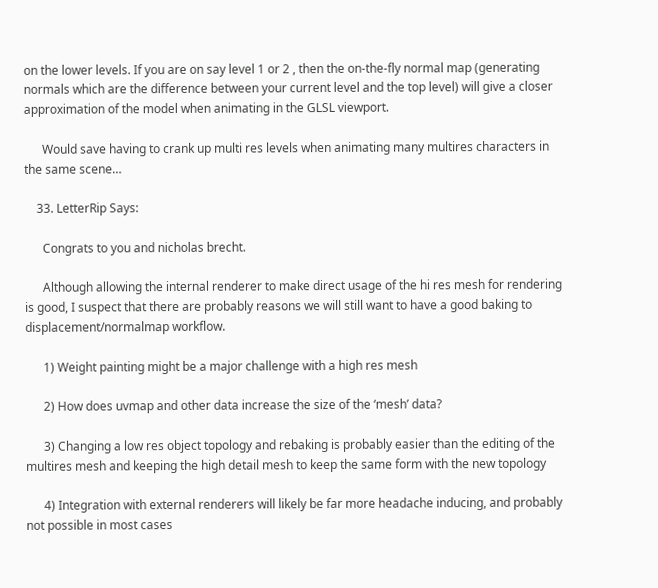on the lower levels. If you are on say level 1 or 2 , then the on-the-fly normal map (generating normals which are the difference between your current level and the top level) will give a closer approximation of the model when animating in the GLSL viewport.

      Would save having to crank up multi res levels when animating many multires characters in the same scene…

    33. LetterRip Says:

      Congrats to you and nicholas brecht.

      Although allowing the internal renderer to make direct usage of the hi res mesh for rendering is good, I suspect that there are probably reasons we will still want to have a good baking to displacement/normalmap workflow.

      1) Weight painting might be a major challenge with a high res mesh

      2) How does uvmap and other data increase the size of the ‘mesh’ data?

      3) Changing a low res object topology and rebaking is probably easier than the editing of the multires mesh and keeping the high detail mesh to keep the same form with the new topology

      4) Integration with external renderers will likely be far more headache inducing, and probably not possible in most cases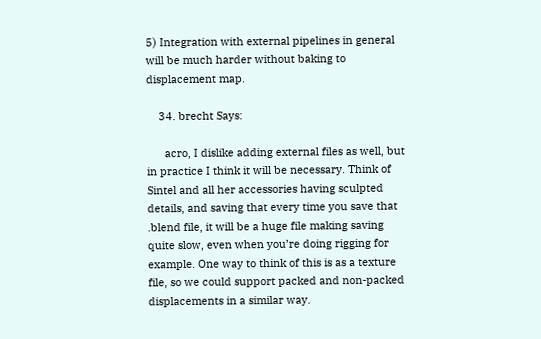5) Integration with external pipelines in general will be much harder without baking to displacement map.

    34. brecht Says:

      acro, I dislike adding external files as well, but in practice I think it will be necessary. Think of Sintel and all her accessories having sculpted details, and saving that every time you save that .blend file, it will be a huge file making saving quite slow, even when you’re doing rigging for example. One way to think of this is as a texture file, so we could support packed and non-packed displacements in a similar way.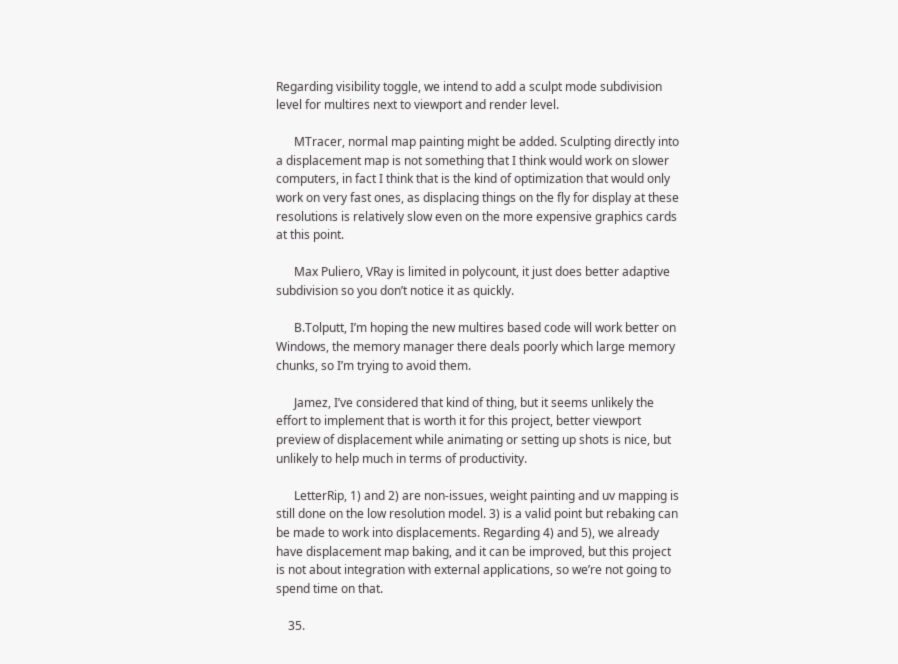Regarding visibility toggle, we intend to add a sculpt mode subdivision level for multires next to viewport and render level.

      MTracer, normal map painting might be added. Sculpting directly into a displacement map is not something that I think would work on slower computers, in fact I think that is the kind of optimization that would only work on very fast ones, as displacing things on the fly for display at these resolutions is relatively slow even on the more expensive graphics cards at this point.

      Max Puliero, VRay is limited in polycount, it just does better adaptive subdivision so you don’t notice it as quickly.

      B.Tolputt, I’m hoping the new multires based code will work better on Windows, the memory manager there deals poorly which large memory chunks, so I’m trying to avoid them.

      Jamez, I’ve considered that kind of thing, but it seems unlikely the effort to implement that is worth it for this project, better viewport preview of displacement while animating or setting up shots is nice, but unlikely to help much in terms of productivity.

      LetterRip, 1) and 2) are non-issues, weight painting and uv mapping is still done on the low resolution model. 3) is a valid point but rebaking can be made to work into displacements. Regarding 4) and 5), we already have displacement map baking, and it can be improved, but this project is not about integration with external applications, so we’re not going to spend time on that.

    35.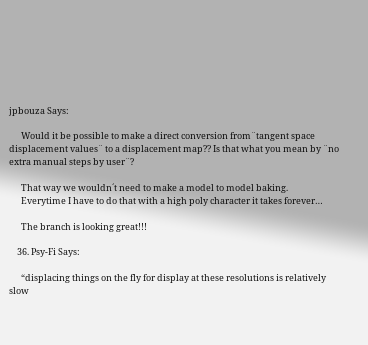jpbouza Says:

      Would it be possible to make a direct conversion from¨tangent space displacement values¨ to a displacement map?? Is that what you mean by ¨no extra manual steps by user¨?

      That way we wouldn´t need to make a model to model baking.
      Everytime I have to do that with a high poly character it takes forever…

      The branch is looking great!!!

    36. Psy-Fi Says:

      “displacing things on the fly for display at these resolutions is relatively slow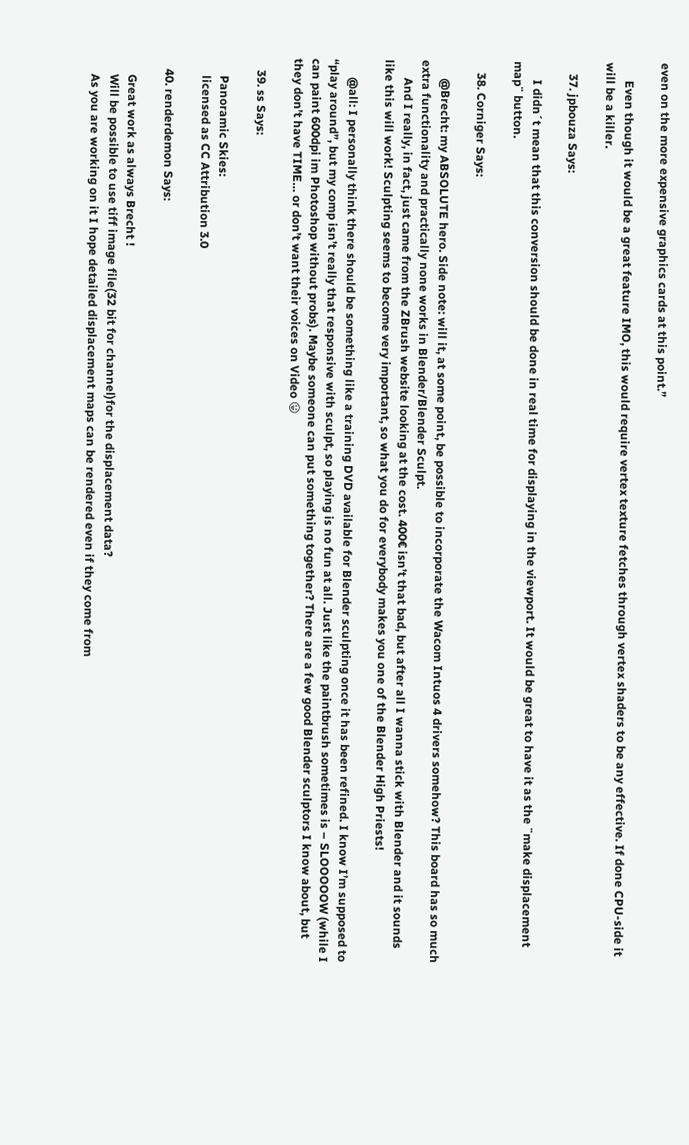even on the more expensive graphics cards at this point.”

      Even though it would be a great feature IMO, this would require vertex texture fetches through vertex shaders to be any effective. If done CPU-side it will be a killer.

    37. jpbouza Says:

      I didn´t mean that this conversion should be done in real time for displaying in the viewport. It would be great to have it as the ¨make displacement map¨ button.

    38. Corniger Says:

      @Brecht: my ABSOLUTE hero. Side note: will it, at some point, be possible to incorporate the Wacom Intuos 4 drivers somehow? This board has so much extra functionality and practically none works in Blender/Blender Sculpt.
      And I really, in fact, just came from the ZBrush website looking at the cost. 400€ isn’t that bad, but after all I wanna stick with Blender and it sounds like this will work! Sculpting seems to become very important, so what you do for everybody makes you one of the Blender High Priests!

      @all: I personally think there should be something like a training DVD available for Blender sculpting once it has been refined. I know I’m supposed to “play around”, but my comp isn’t really that responsive with sculpt, so playing is no fun at all. Just like the paintbrush sometimes is – SLOOOOOW (while I can paint 600dpi im Photoshop without probs). Maybe someone can put something together? There are a few good Blender sculptors I know about, but they don’t have TIME… or don’t want their voices on Video 😛

    39. ss Says:

      Panoramic Skies:
      licensed as CC Attribution 3.0

    40. renderdemon Says:

      Great work as always Brecht !
      Will be possible to use tiff image file(32 bit for channel)for the displacement data?
      As you are working on it I hope detailed displacement maps can be rendered even if they come from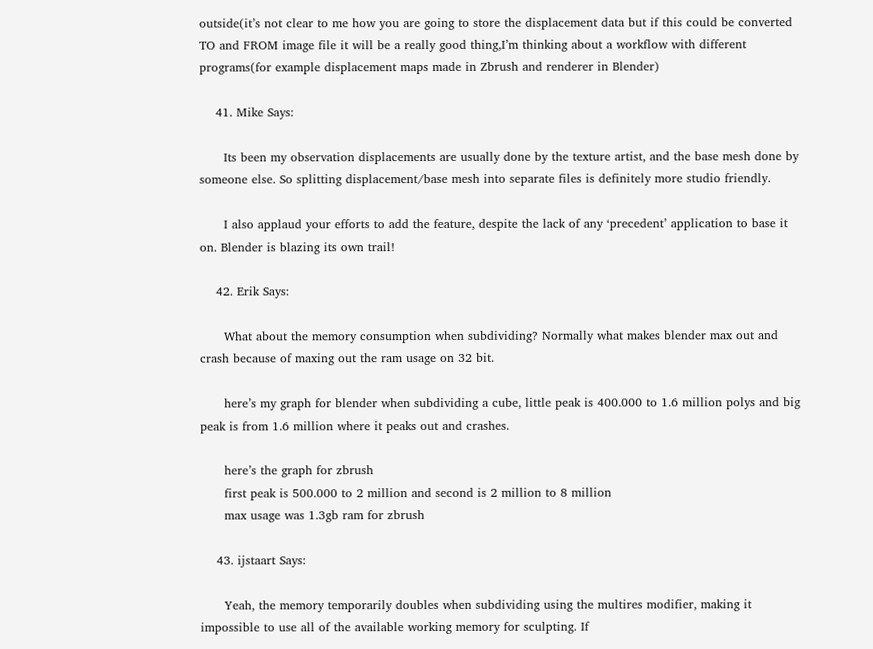outside(it’s not clear to me how you are going to store the displacement data but if this could be converted TO and FROM image file it will be a really good thing,I’m thinking about a workflow with different programs(for example displacement maps made in Zbrush and renderer in Blender)

    41. Mike Says:

      Its been my observation displacements are usually done by the texture artist, and the base mesh done by someone else. So splitting displacement/base mesh into separate files is definitely more studio friendly.

      I also applaud your efforts to add the feature, despite the lack of any ‘precedent’ application to base it on. Blender is blazing its own trail!

    42. Erik Says:

      What about the memory consumption when subdividing? Normally what makes blender max out and crash because of maxing out the ram usage on 32 bit.

      here’s my graph for blender when subdividing a cube, little peak is 400.000 to 1.6 million polys and big peak is from 1.6 million where it peaks out and crashes.

      here’s the graph for zbrush
      first peak is 500.000 to 2 million and second is 2 million to 8 million
      max usage was 1.3gb ram for zbrush

    43. ijstaart Says:

      Yeah, the memory temporarily doubles when subdividing using the multires modifier, making it impossible to use all of the available working memory for sculpting. If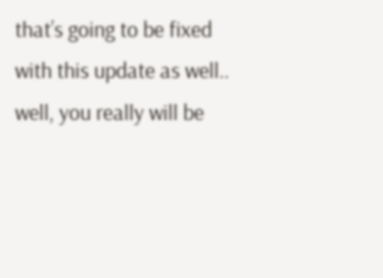that’s going to be fixed with this update as well.. well, you really will be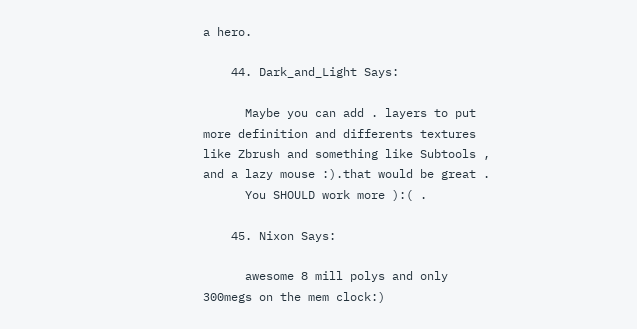a hero.

    44. Dark_and_Light Says:

      Maybe you can add . layers to put more definition and differents textures like Zbrush and something like Subtools , and a lazy mouse :).that would be great .
      You SHOULD work more ):( .

    45. Nixon Says:

      awesome 8 mill polys and only 300megs on the mem clock:)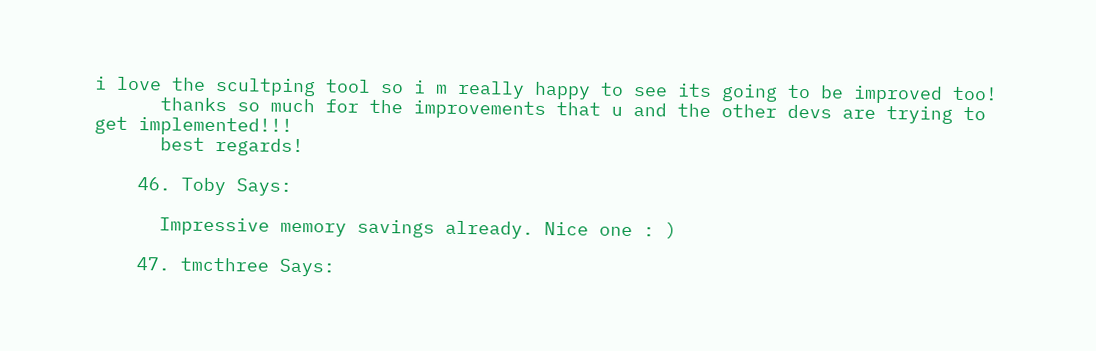i love the scultping tool so i m really happy to see its going to be improved too!
      thanks so much for the improvements that u and the other devs are trying to get implemented!!!
      best regards!

    46. Toby Says:

      Impressive memory savings already. Nice one : )

    47. tmcthree Says: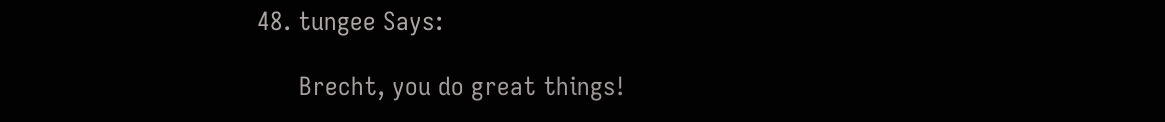48. tungee Says:

      Brecht, you do great things!